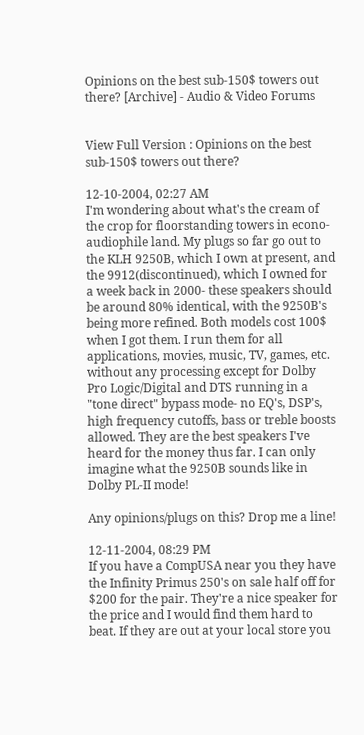Opinions on the best sub-150$ towers out there? [Archive] - Audio & Video Forums


View Full Version : Opinions on the best sub-150$ towers out there?

12-10-2004, 02:27 AM
I'm wondering about what's the cream of the crop for floorstanding towers in econo-audiophile land. My plugs so far go out to the KLH 9250B, which I own at present, and the 9912(discontinued), which I owned for a week back in 2000- these speakers should be around 80% identical, with the 9250B's being more refined. Both models cost 100$ when I got them. I run them for all applications, movies, music, TV, games, etc. without any processing except for Dolby Pro Logic/Digital and DTS running in a "tone direct" bypass mode- no EQ's, DSP's, high frequency cutoffs, bass or treble boosts allowed. They are the best speakers I've heard for the money thus far. I can only imagine what the 9250B sounds like in Dolby PL-II mode!

Any opinions/plugs on this? Drop me a line!

12-11-2004, 08:29 PM
If you have a CompUSA near you they have the Infinity Primus 250's on sale half off for $200 for the pair. They're a nice speaker for the price and I would find them hard to beat. If they are out at your local store you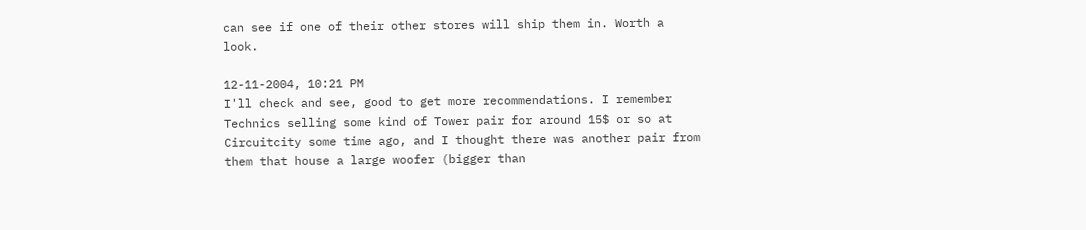can see if one of their other stores will ship them in. Worth a look.

12-11-2004, 10:21 PM
I'll check and see, good to get more recommendations. I remember Technics selling some kind of Tower pair for around 15$ or so at Circuitcity some time ago, and I thought there was another pair from them that house a large woofer (bigger than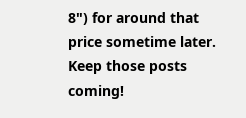8") for around that price sometime later. Keep those posts coming!